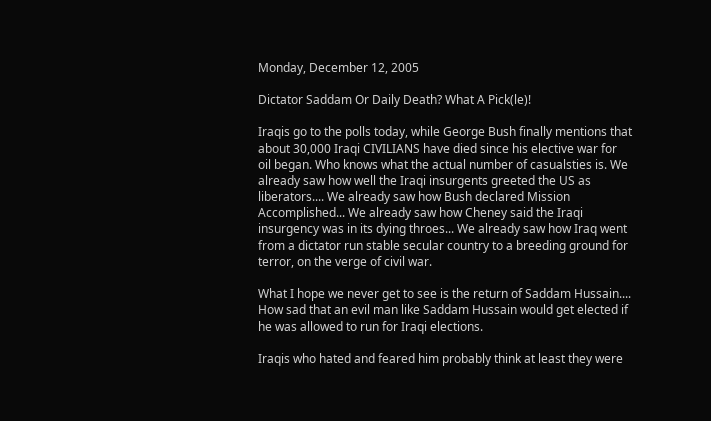Monday, December 12, 2005

Dictator Saddam Or Daily Death? What A Pick(le)!

Iraqis go to the polls today, while George Bush finally mentions that about 30,000 Iraqi CIVILIANS have died since his elective war for oil began. Who knows what the actual number of casualsties is. We already saw how well the Iraqi insurgents greeted the US as liberators.... We already saw how Bush declared Mission Accomplished... We already saw how Cheney said the Iraqi insurgency was in its dying throes... We already saw how Iraq went from a dictator run stable secular country to a breeding ground for terror, on the verge of civil war.

What I hope we never get to see is the return of Saddam Hussain.... How sad that an evil man like Saddam Hussain would get elected if he was allowed to run for Iraqi elections.

Iraqis who hated and feared him probably think at least they were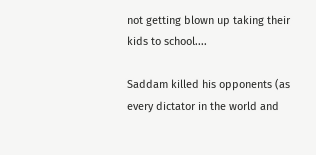not getting blown up taking their kids to school....

Saddam killed his opponents (as every dictator in the world and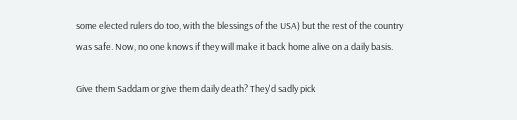some elected rulers do too, with the blessings of the USA) but the rest of the country was safe. Now, no one knows if they will make it back home alive on a daily basis.

Give them Saddam or give them daily death? They'd sadly pick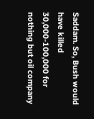Saddam. So, Bush would have killed 30,000-100,000 for nothing but oil company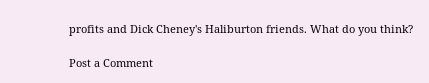profits and Dick Cheney's Haliburton friends. What do you think?

Post a Comment